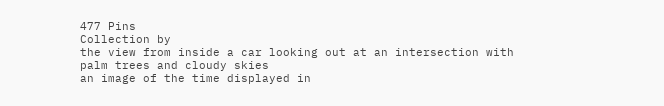477 Pins
Collection by
the view from inside a car looking out at an intersection with palm trees and cloudy skies
an image of the time displayed in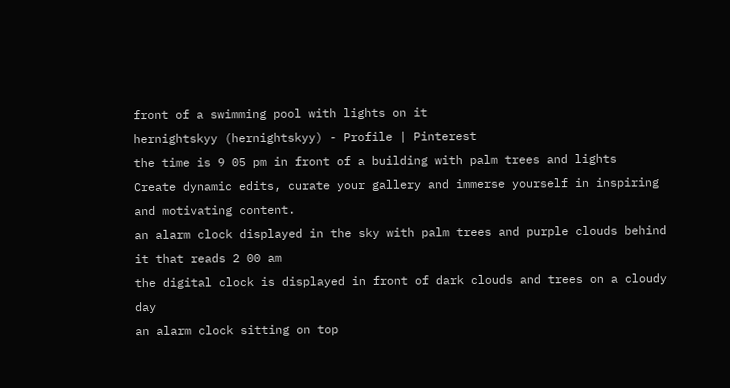front of a swimming pool with lights on it
hernightskyy (hernightskyy) - Profile | Pinterest
the time is 9 05 pm in front of a building with palm trees and lights
Create dynamic edits, curate your gallery and immerse yourself in inspiring and motivating content.
an alarm clock displayed in the sky with palm trees and purple clouds behind it that reads 2 00 am
the digital clock is displayed in front of dark clouds and trees on a cloudy day
an alarm clock sitting on top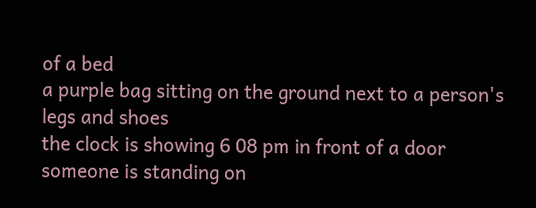of a bed
a purple bag sitting on the ground next to a person's legs and shoes
the clock is showing 6 08 pm in front of a door
someone is standing on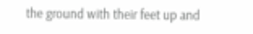the ground with their feet up and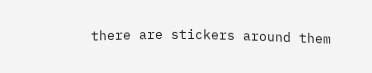there are stickers around them